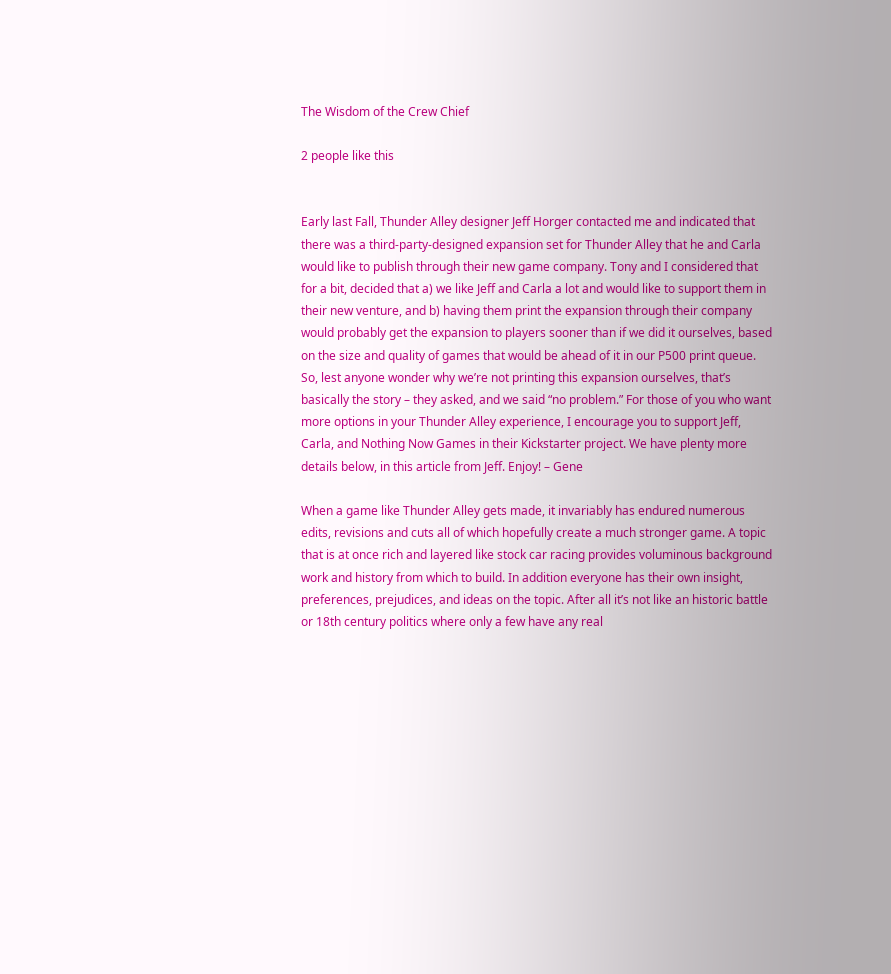The Wisdom of the Crew Chief

2 people like this


Early last Fall, Thunder Alley designer Jeff Horger contacted me and indicated that there was a third-party-designed expansion set for Thunder Alley that he and Carla would like to publish through their new game company. Tony and I considered that for a bit, decided that a) we like Jeff and Carla a lot and would like to support them in their new venture, and b) having them print the expansion through their company would probably get the expansion to players sooner than if we did it ourselves, based on the size and quality of games that would be ahead of it in our P500 print queue. So, lest anyone wonder why we’re not printing this expansion ourselves, that’s basically the story – they asked, and we said “no problem.” For those of you who want more options in your Thunder Alley experience, I encourage you to support Jeff, Carla, and Nothing Now Games in their Kickstarter project. We have plenty more details below, in this article from Jeff. Enjoy! – Gene

When a game like Thunder Alley gets made, it invariably has endured numerous edits, revisions and cuts all of which hopefully create a much stronger game. A topic that is at once rich and layered like stock car racing provides voluminous background work and history from which to build. In addition everyone has their own insight, preferences, prejudices, and ideas on the topic. After all it’s not like an historic battle or 18th century politics where only a few have any real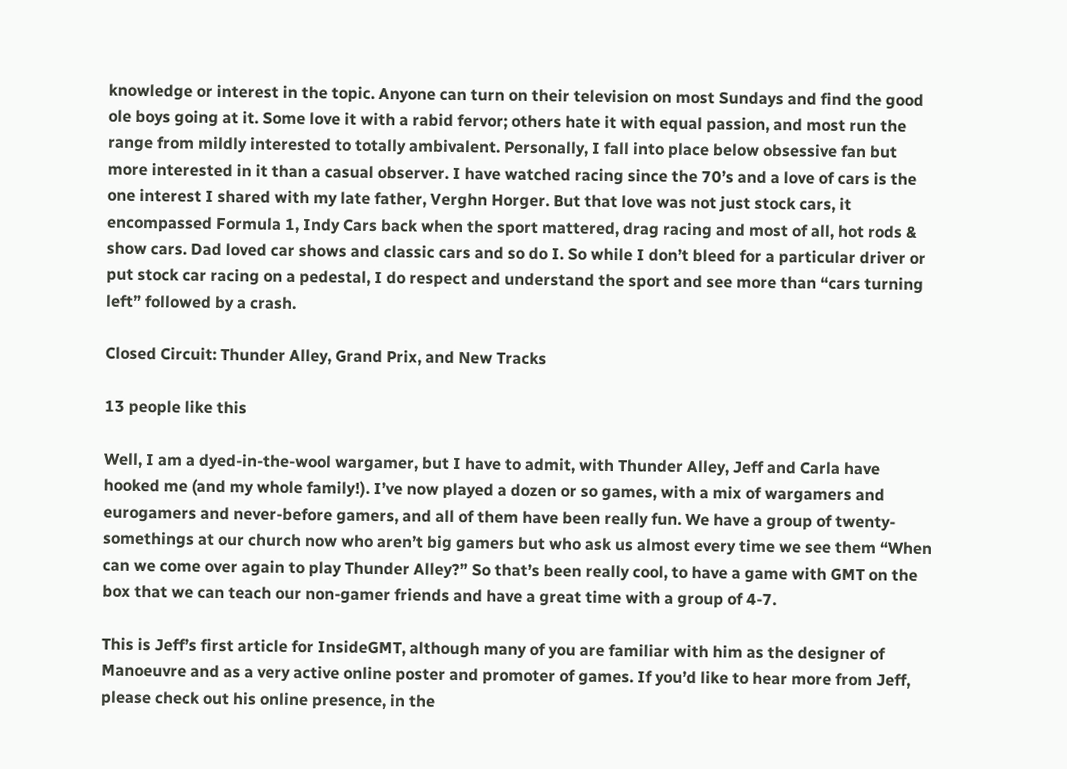knowledge or interest in the topic. Anyone can turn on their television on most Sundays and find the good ole boys going at it. Some love it with a rabid fervor; others hate it with equal passion, and most run the range from mildly interested to totally ambivalent. Personally, I fall into place below obsessive fan but more interested in it than a casual observer. I have watched racing since the 70’s and a love of cars is the one interest I shared with my late father, Verghn Horger. But that love was not just stock cars, it encompassed Formula 1, Indy Cars back when the sport mattered, drag racing and most of all, hot rods & show cars. Dad loved car shows and classic cars and so do I. So while I don’t bleed for a particular driver or put stock car racing on a pedestal, I do respect and understand the sport and see more than “cars turning left” followed by a crash.

Closed Circuit: Thunder Alley, Grand Prix, and New Tracks

13 people like this

Well, I am a dyed-in-the-wool wargamer, but I have to admit, with Thunder Alley, Jeff and Carla have hooked me (and my whole family!). I’ve now played a dozen or so games, with a mix of wargamers and eurogamers and never-before gamers, and all of them have been really fun. We have a group of twenty-somethings at our church now who aren’t big gamers but who ask us almost every time we see them “When can we come over again to play Thunder Alley?” So that’s been really cool, to have a game with GMT on the box that we can teach our non-gamer friends and have a great time with a group of 4-7.

This is Jeff’s first article for InsideGMT, although many of you are familiar with him as the designer of Manoeuvre and as a very active online poster and promoter of games. If you’d like to hear more from Jeff, please check out his online presence, in the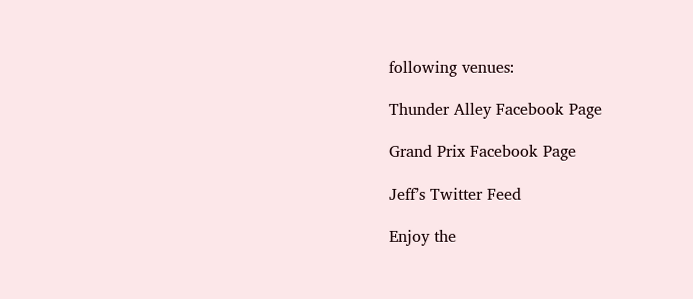following venues:

Thunder Alley Facebook Page

Grand Prix Facebook Page

Jeff’s Twitter Feed

Enjoy the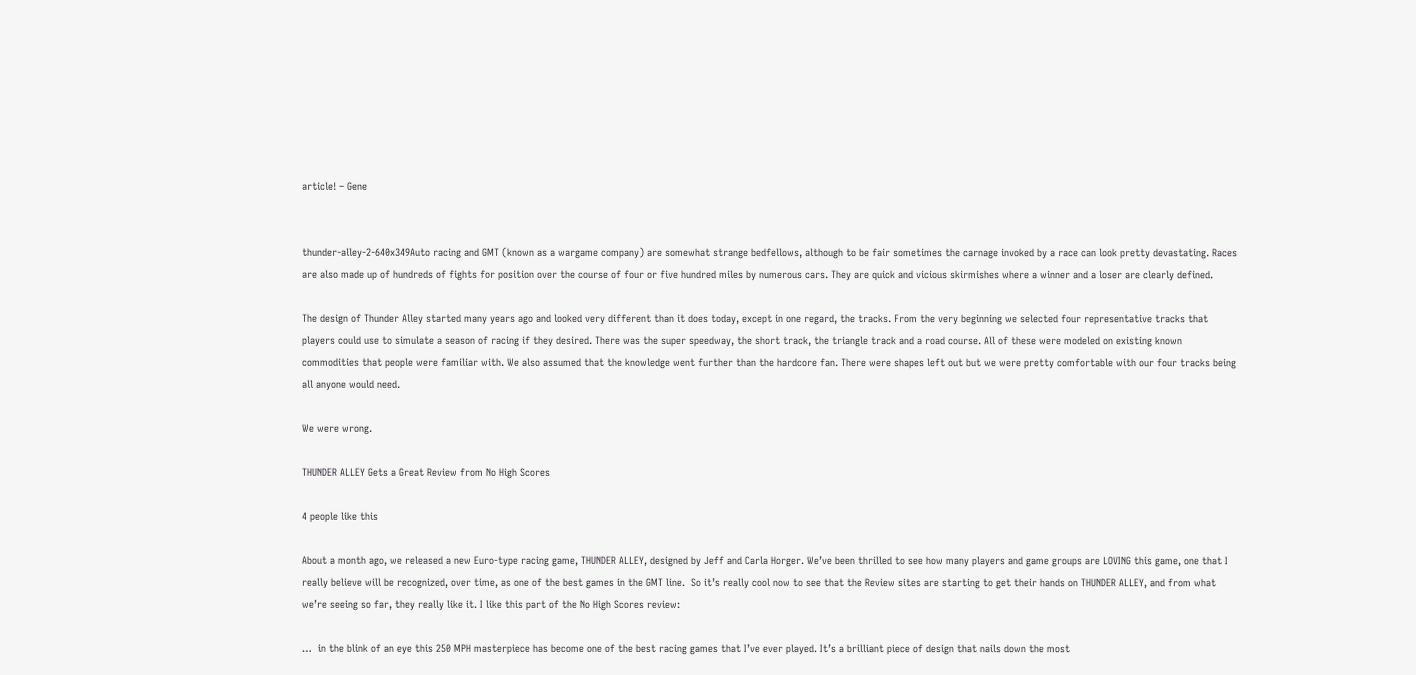article! – Gene


thunder-alley-2-640x349Auto racing and GMT (known as a wargame company) are somewhat strange bedfellows, although to be fair sometimes the carnage invoked by a race can look pretty devastating. Races are also made up of hundreds of fights for position over the course of four or five hundred miles by numerous cars. They are quick and vicious skirmishes where a winner and a loser are clearly defined.

The design of Thunder Alley started many years ago and looked very different than it does today, except in one regard, the tracks. From the very beginning we selected four representative tracks that players could use to simulate a season of racing if they desired. There was the super speedway, the short track, the triangle track and a road course. All of these were modeled on existing known commodities that people were familiar with. We also assumed that the knowledge went further than the hardcore fan. There were shapes left out but we were pretty comfortable with our four tracks being all anyone would need.

We were wrong.

THUNDER ALLEY Gets a Great Review from No High Scores

4 people like this

About a month ago, we released a new Euro-type racing game, THUNDER ALLEY, designed by Jeff and Carla Horger. We’ve been thrilled to see how many players and game groups are LOVING this game, one that I really believe will be recognized, over time, as one of the best games in the GMT line.  So it’s really cool now to see that the Review sites are starting to get their hands on THUNDER ALLEY, and from what we’re seeing so far, they really like it. I like this part of the No High Scores review:

…  in the blink of an eye this 250 MPH masterpiece has become one of the best racing games that I’ve ever played. It’s a brilliant piece of design that nails down the most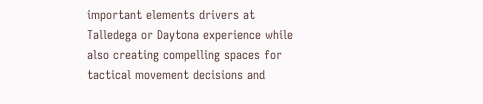important elements drivers at Talledega or Daytona experience while also creating compelling spaces for tactical movement decisions and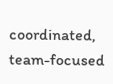coordinated, team-focused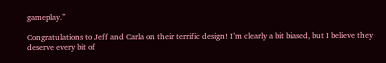gameplay.”

Congratulations to Jeff and Carla on their terrific design! I’m clearly a bit biased, but I believe they deserve every bit of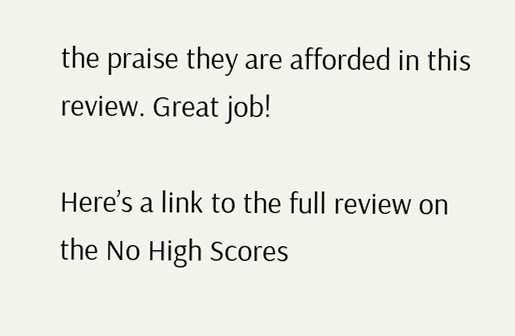the praise they are afforded in this review. Great job!

Here’s a link to the full review on the No High Scores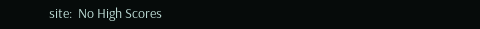site:  No High Scores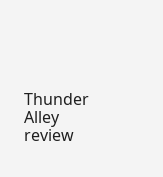Thunder Alley review